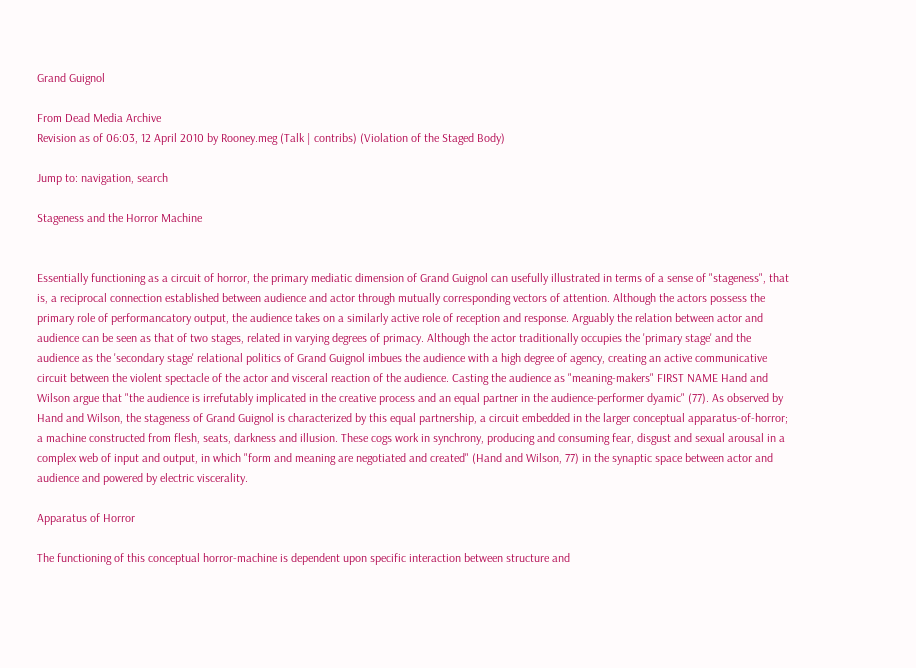Grand Guignol

From Dead Media Archive
Revision as of 06:03, 12 April 2010 by Rooney.meg (Talk | contribs) (Violation of the Staged Body)

Jump to: navigation, search

Stageness and the Horror Machine


Essentially functioning as a circuit of horror, the primary mediatic dimension of Grand Guignol can usefully illustrated in terms of a sense of "stageness", that is, a reciprocal connection established between audience and actor through mutually corresponding vectors of attention. Although the actors possess the primary role of performancatory output, the audience takes on a similarly active role of reception and response. Arguably the relation between actor and audience can be seen as that of two stages, related in varying degrees of primacy. Although the actor traditionally occupies the 'primary stage' and the audience as the 'secondary stage' relational politics of Grand Guignol imbues the audience with a high degree of agency, creating an active communicative circuit between the violent spectacle of the actor and visceral reaction of the audience. Casting the audience as "meaning-makers" FIRST NAME Hand and Wilson argue that "the audience is irrefutably implicated in the creative process and an equal partner in the audience-performer dyamic" (77). As observed by Hand and Wilson, the stageness of Grand Guignol is characterized by this equal partnership, a circuit embedded in the larger conceptual apparatus-of-horror; a machine constructed from flesh, seats, darkness and illusion. These cogs work in synchrony, producing and consuming fear, disgust and sexual arousal in a complex web of input and output, in which "form and meaning are negotiated and created" (Hand and Wilson, 77) in the synaptic space between actor and audience and powered by electric viscerality.

Apparatus of Horror

The functioning of this conceptual horror-machine is dependent upon specific interaction between structure and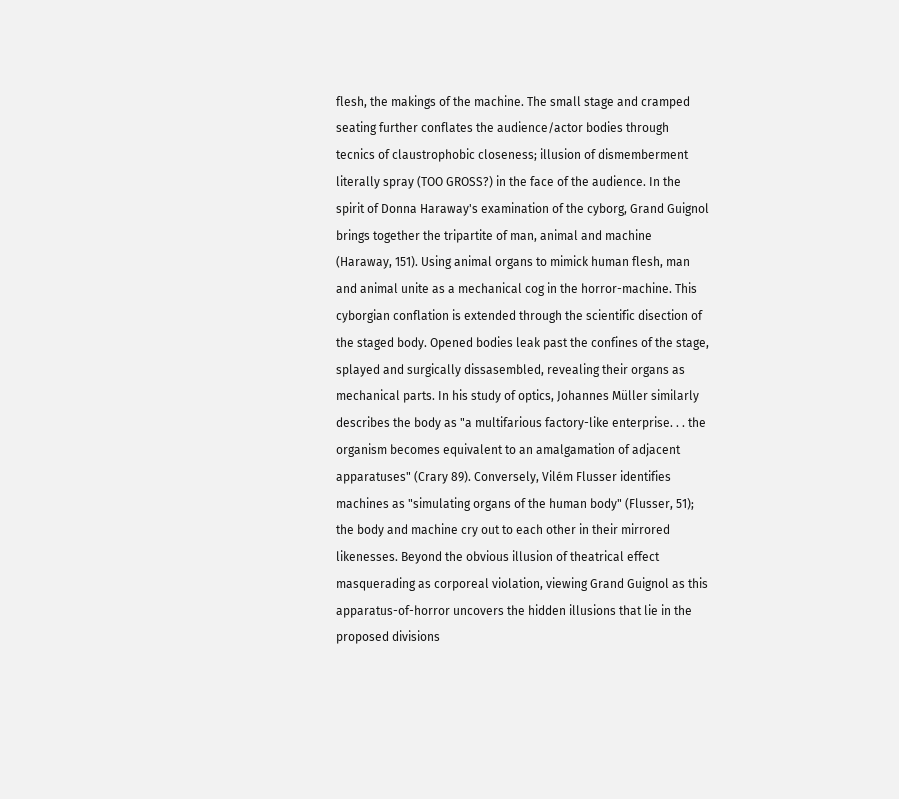flesh, the makings of the machine. The small stage and cramped seating further conflates the audience/actor bodies through tecnics of claustrophobic closeness; illusion of dismemberment literally spray (TOO GROSS?) in the face of the audience. In the spirit of Donna Haraway's examination of the cyborg, Grand Guignol brings together the tripartite of man, animal and machine (Haraway, 151). Using animal organs to mimick human flesh, man and animal unite as a mechanical cog in the horror-machine. This cyborgian conflation is extended through the scientific disection of the staged body. Opened bodies leak past the confines of the stage, splayed and surgically dissasembled, revealing their organs as mechanical parts. In his study of optics, Johannes Müller similarly describes the body as "a multifarious factory-like enterprise. . . the organism becomes equivalent to an amalgamation of adjacent apparatuses" (Crary 89). Conversely, Vilém Flusser identifies machines as "simulating organs of the human body" (Flusser, 51); the body and machine cry out to each other in their mirrored likenesses. Beyond the obvious illusion of theatrical effect masquerading as corporeal violation, viewing Grand Guignol as this apparatus-of-horror uncovers the hidden illusions that lie in the proposed divisions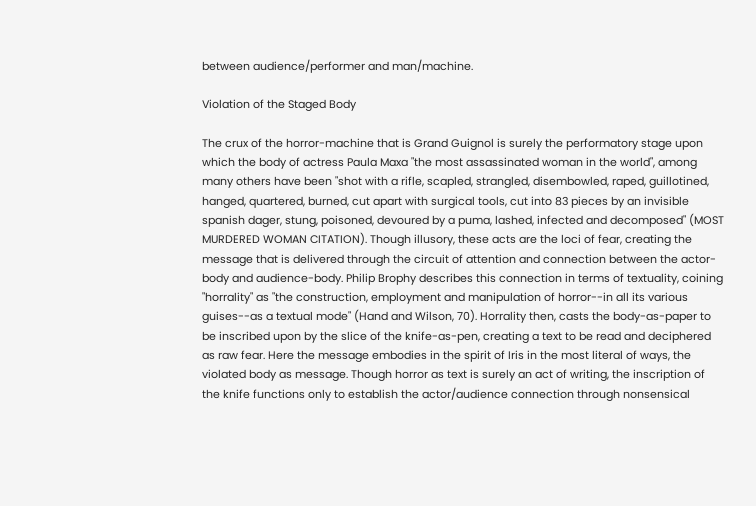between audience/performer and man/machine.

Violation of the Staged Body

The crux of the horror-machine that is Grand Guignol is surely the performatory stage upon which the body of actress Paula Maxa "the most assassinated woman in the world", among many others have been "shot with a rifle, scapled, strangled, disembowled, raped, guillotined, hanged, quartered, burned, cut apart with surgical tools, cut into 83 pieces by an invisible spanish dager, stung, poisoned, devoured by a puma, lashed, infected and decomposed" (MOST MURDERED WOMAN CITATION). Though illusory, these acts are the loci of fear, creating the message that is delivered through the circuit of attention and connection between the actor-body and audience-body. Philip Brophy describes this connection in terms of textuality, coining "horrality" as "the construction, employment and manipulation of horror--in all its various guises--as a textual mode" (Hand and Wilson, 70). Horrality then, casts the body-as-paper to be inscribed upon by the slice of the knife-as-pen, creating a text to be read and deciphered as raw fear. Here the message embodies in the spirit of Iris in the most literal of ways, the violated body as message. Though horror as text is surely an act of writing, the inscription of the knife functions only to establish the actor/audience connection through nonsensical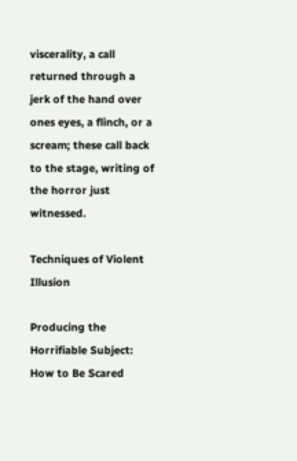viscerality, a call returned through a jerk of the hand over ones eyes, a flinch, or a scream; these call back to the stage, writing of the horror just witnessed.

Techniques of Violent Illusion

Producing the Horrifiable Subject: How to Be Scared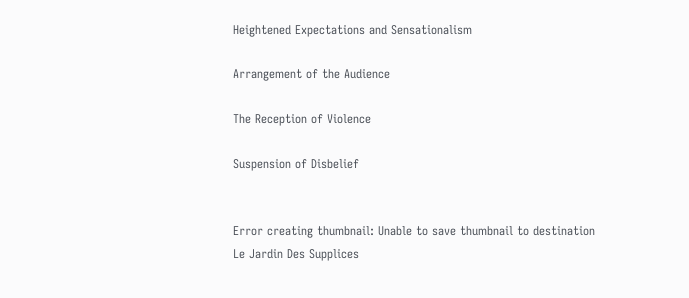Heightened Expectations and Sensationalism

Arrangement of the Audience

The Reception of Violence

Suspension of Disbelief


Error creating thumbnail: Unable to save thumbnail to destination
Le Jardin Des Supplices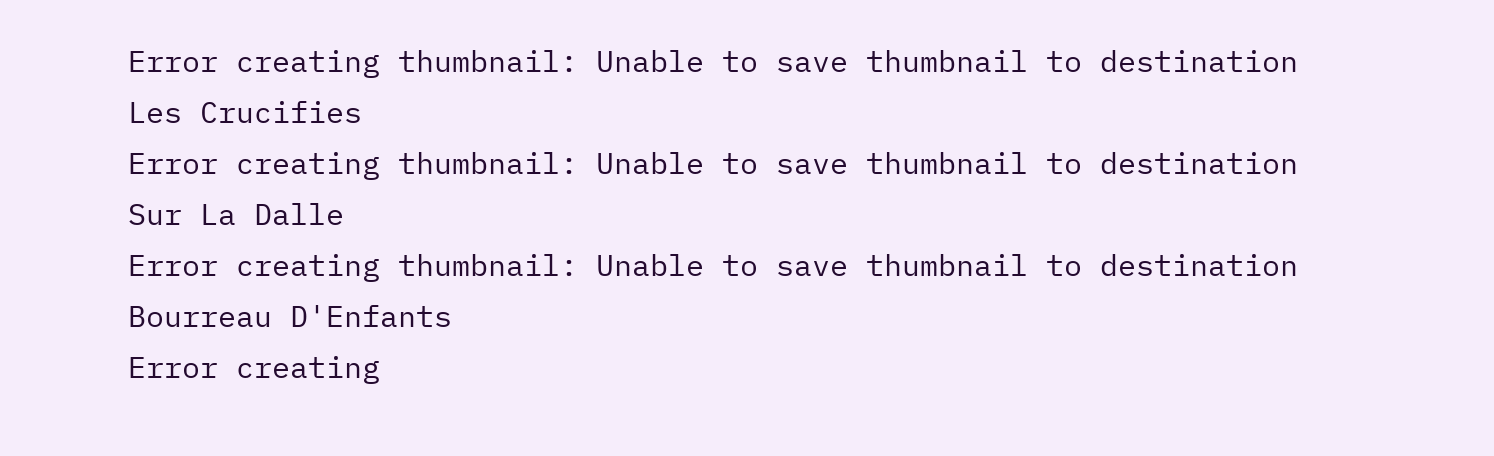Error creating thumbnail: Unable to save thumbnail to destination
Les Crucifies
Error creating thumbnail: Unable to save thumbnail to destination
Sur La Dalle
Error creating thumbnail: Unable to save thumbnail to destination
Bourreau D'Enfants
Error creating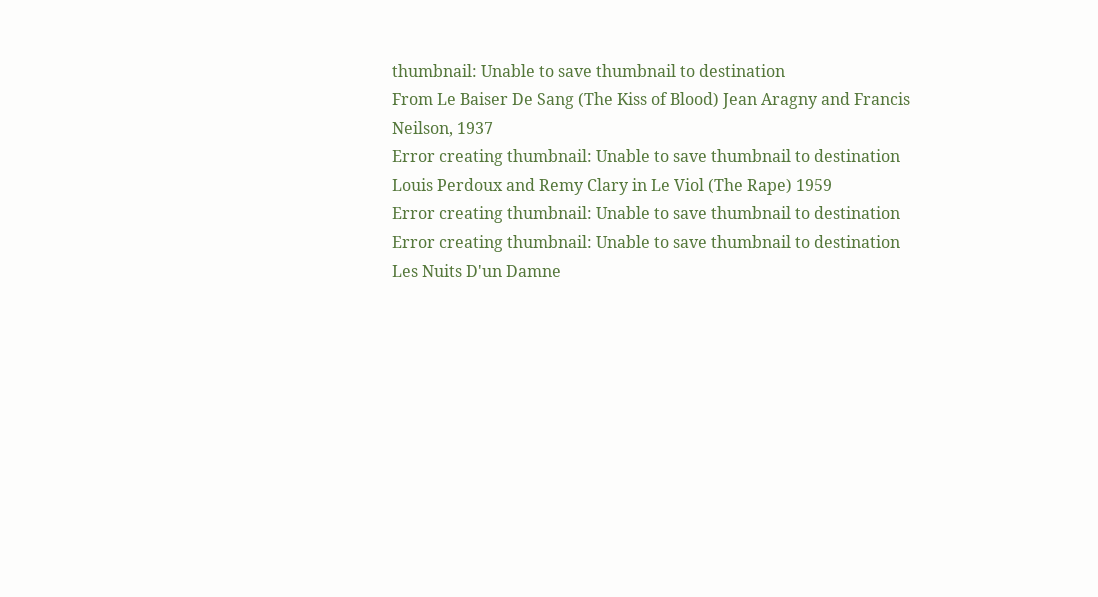thumbnail: Unable to save thumbnail to destination
From Le Baiser De Sang (The Kiss of Blood) Jean Aragny and Francis Neilson, 1937
Error creating thumbnail: Unable to save thumbnail to destination
Louis Perdoux and Remy Clary in Le Viol (The Rape) 1959
Error creating thumbnail: Unable to save thumbnail to destination
Error creating thumbnail: Unable to save thumbnail to destination
Les Nuits D'un Damne